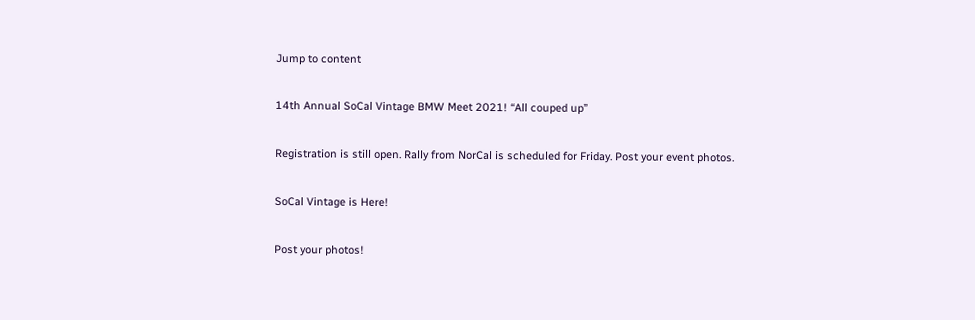Jump to content

14th Annual SoCal Vintage BMW Meet 2021! “All couped up”

Registration is still open. Rally from NorCal is scheduled for Friday. Post your event photos.

SoCal Vintage is Here!

Post your photos!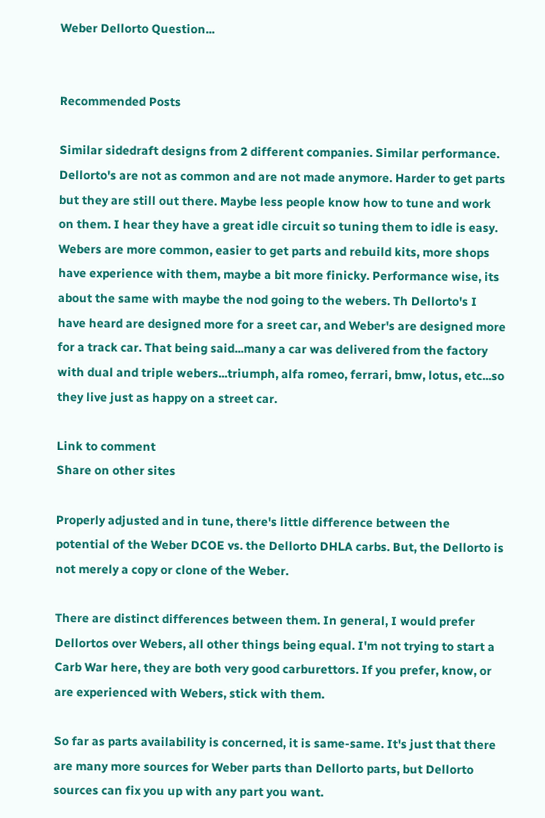Weber Dellorto Question...


Recommended Posts

Similar sidedraft designs from 2 different companies. Similar performance. Dellorto's are not as common and are not made anymore. Harder to get parts but they are still out there. Maybe less people know how to tune and work on them. I hear they have a great idle circuit so tuning them to idle is easy. Webers are more common, easier to get parts and rebuild kits, more shops have experience with them, maybe a bit more finicky. Performance wise, its about the same with maybe the nod going to the webers. Th Dellorto's I have heard are designed more for a sreet car, and Weber's are designed more for a track car. That being said...many a car was delivered from the factory with dual and triple webers...triumph, alfa romeo, ferrari, bmw, lotus, etc...so they live just as happy on a street car.

Link to comment
Share on other sites

Properly adjusted and in tune, there's little difference between the potential of the Weber DCOE vs. the Dellorto DHLA carbs. But, the Dellorto is not merely a copy or clone of the Weber.

There are distinct differences between them. In general, I would prefer Dellortos over Webers, all other things being equal. I'm not trying to start a Carb War here, they are both very good carburettors. If you prefer, know, or are experienced with Webers, stick with them.

So far as parts availability is concerned, it is same-same. It's just that there are many more sources for Weber parts than Dellorto parts, but Dellorto sources can fix you up with any part you want.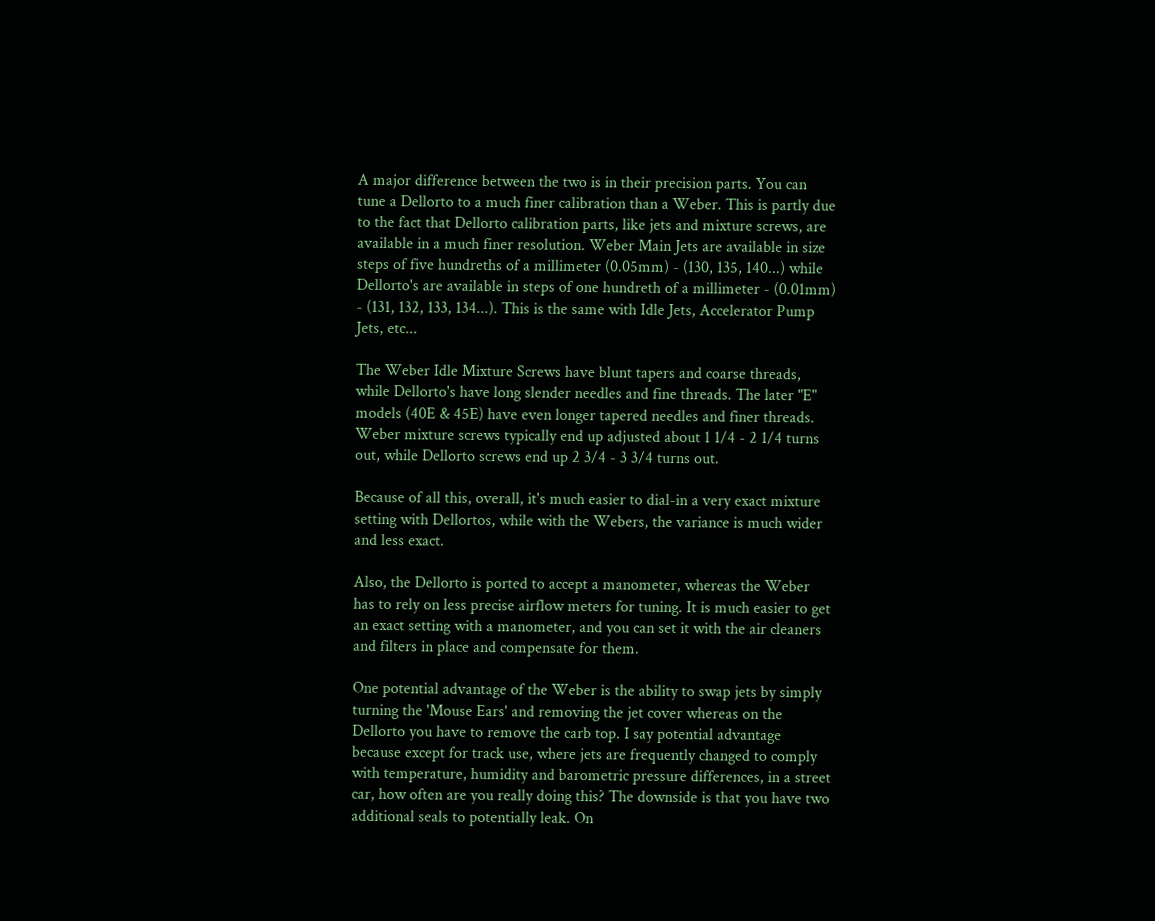A major difference between the two is in their precision parts. You can tune a Dellorto to a much finer calibration than a Weber. This is partly due to the fact that Dellorto calibration parts, like jets and mixture screws, are available in a much finer resolution. Weber Main Jets are available in size steps of five hundreths of a millimeter (0.05mm) - (130, 135, 140...) while Dellorto's are available in steps of one hundreth of a millimeter - (0.01mm) - (131, 132, 133, 134...). This is the same with Idle Jets, Accelerator Pump Jets, etc...

The Weber Idle Mixture Screws have blunt tapers and coarse threads, while Dellorto's have long slender needles and fine threads. The later "E" models (40E & 45E) have even longer tapered needles and finer threads. Weber mixture screws typically end up adjusted about 1 1/4 - 2 1/4 turns out, while Dellorto screws end up 2 3/4 - 3 3/4 turns out.

Because of all this, overall, it's much easier to dial-in a very exact mixture setting with Dellortos, while with the Webers, the variance is much wider and less exact.

Also, the Dellorto is ported to accept a manometer, whereas the Weber has to rely on less precise airflow meters for tuning. It is much easier to get an exact setting with a manometer, and you can set it with the air cleaners and filters in place and compensate for them.

One potential advantage of the Weber is the ability to swap jets by simply turning the 'Mouse Ears' and removing the jet cover whereas on the Dellorto you have to remove the carb top. I say potential advantage because except for track use, where jets are frequently changed to comply with temperature, humidity and barometric pressure differences, in a street car, how often are you really doing this? The downside is that you have two additional seals to potentially leak. On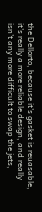the Dellorto, because it's gasket is reuasable, it's really a more reliable design, and really isn't any more difficult to swap the jets,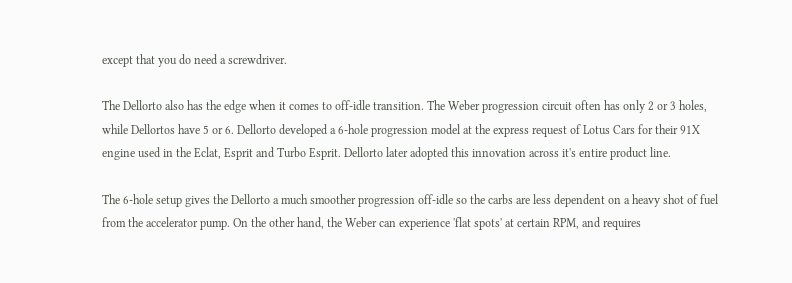except that you do need a screwdriver.

The Dellorto also has the edge when it comes to off-idle transition. The Weber progression circuit often has only 2 or 3 holes, while Dellortos have 5 or 6. Dellorto developed a 6-hole progression model at the express request of Lotus Cars for their 91X engine used in the Eclat, Esprit and Turbo Esprit. Dellorto later adopted this innovation across it's entire product line.

The 6-hole setup gives the Dellorto a much smoother progression off-idle so the carbs are less dependent on a heavy shot of fuel from the accelerator pump. On the other hand, the Weber can experience 'flat spots' at certain RPM, and requires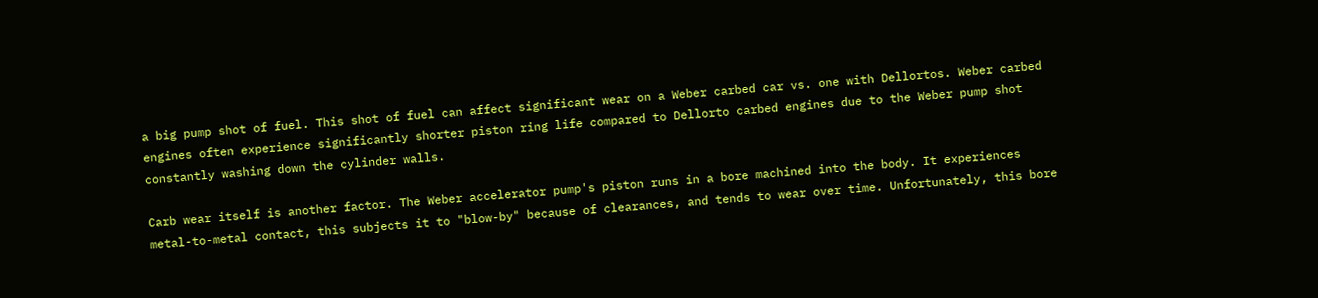a big pump shot of fuel. This shot of fuel can affect significant wear on a Weber carbed car vs. one with Dellortos. Weber carbed engines often experience significantly shorter piston ring life compared to Dellorto carbed engines due to the Weber pump shot constantly washing down the cylinder walls.

Carb wear itself is another factor. The Weber accelerator pump's piston runs in a bore machined into the body. It experiences metal-to-metal contact, this subjects it to "blow-by" because of clearances, and tends to wear over time. Unfortunately, this bore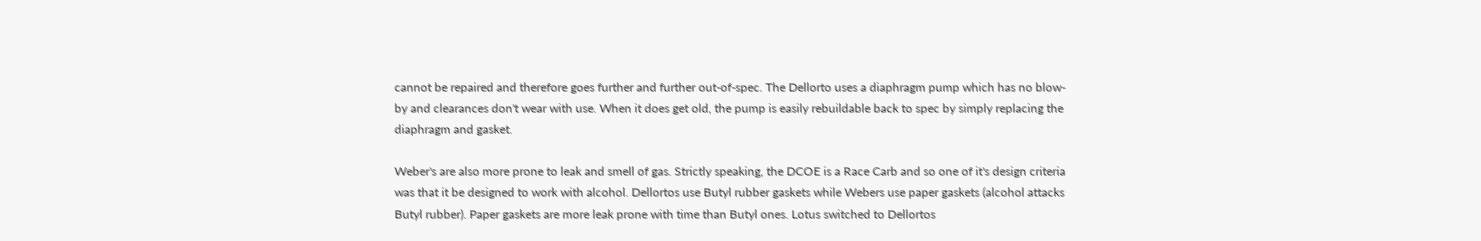cannot be repaired and therefore goes further and further out-of-spec. The Dellorto uses a diaphragm pump which has no blow-by and clearances don't wear with use. When it does get old, the pump is easily rebuildable back to spec by simply replacing the diaphragm and gasket.

Weber's are also more prone to leak and smell of gas. Strictly speaking, the DCOE is a Race Carb and so one of it's design criteria was that it be designed to work with alcohol. Dellortos use Butyl rubber gaskets while Webers use paper gaskets (alcohol attacks Butyl rubber). Paper gaskets are more leak prone with time than Butyl ones. Lotus switched to Dellortos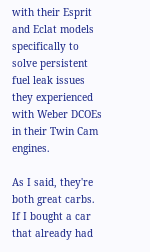with their Esprit and Eclat models specifically to solve persistent fuel leak issues they experienced with Weber DCOEs in their Twin Cam engines.

As I said, they're both great carbs. If I bought a car that already had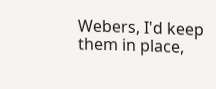Webers, I'd keep them in place,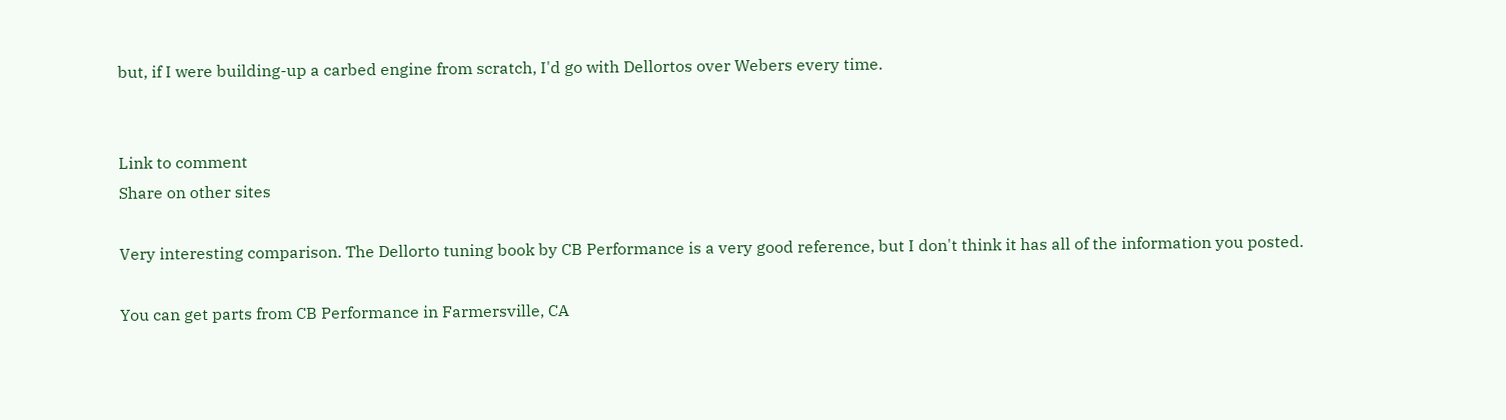but, if I were building-up a carbed engine from scratch, I'd go with Dellortos over Webers every time.


Link to comment
Share on other sites

Very interesting comparison. The Dellorto tuning book by CB Performance is a very good reference, but I don't think it has all of the information you posted.

You can get parts from CB Performance in Farmersville, CA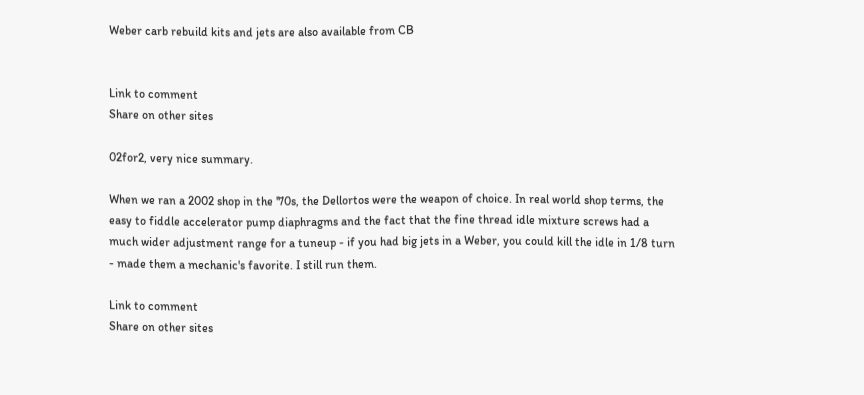Weber carb rebuild kits and jets are also available from CB


Link to comment
Share on other sites

02for2, very nice summary.

When we ran a 2002 shop in the '70s, the Dellortos were the weapon of choice. In real world shop terms, the easy to fiddle accelerator pump diaphragms and the fact that the fine thread idle mixture screws had a much wider adjustment range for a tuneup - if you had big jets in a Weber, you could kill the idle in 1/8 turn - made them a mechanic's favorite. I still run them.

Link to comment
Share on other sites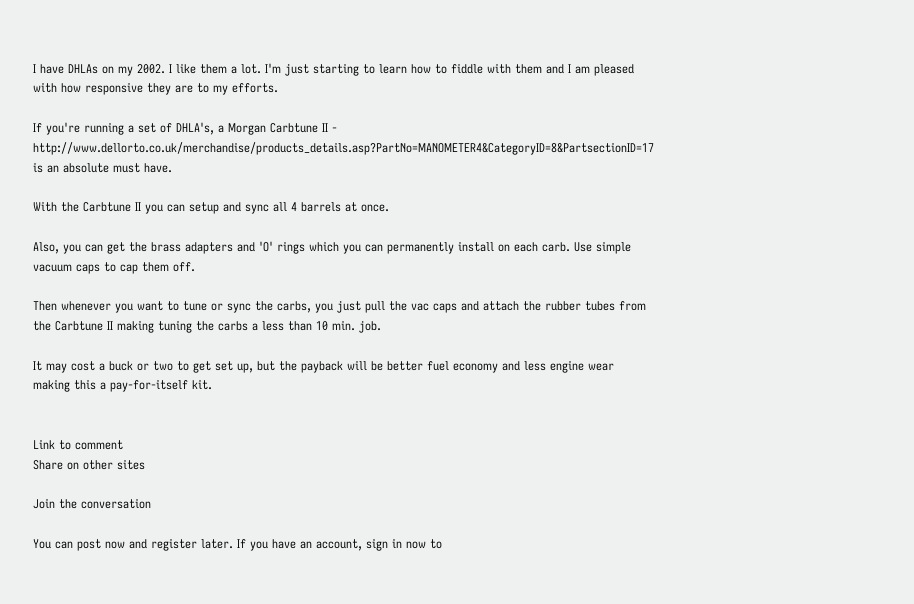I have DHLAs on my 2002. I like them a lot. I'm just starting to learn how to fiddle with them and I am pleased with how responsive they are to my efforts.

If you're running a set of DHLA's, a Morgan Carbtune II - http://www.dellorto.co.uk/merchandise/products_details.asp?PartNo=MANOMETER4&CategoryID=8&PartsectionID=17 is an absolute must have.

With the Carbtune II you can setup and sync all 4 barrels at once.

Also, you can get the brass adapters and 'O' rings which you can permanently install on each carb. Use simple vacuum caps to cap them off.

Then whenever you want to tune or sync the carbs, you just pull the vac caps and attach the rubber tubes from the Carbtune II making tuning the carbs a less than 10 min. job.

It may cost a buck or two to get set up, but the payback will be better fuel economy and less engine wear making this a pay-for-itself kit.


Link to comment
Share on other sites

Join the conversation

You can post now and register later. If you have an account, sign in now to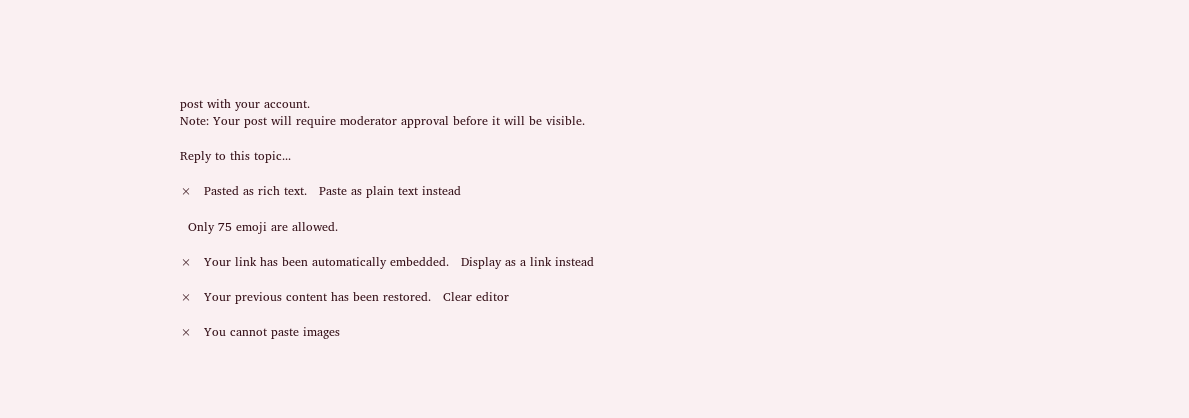post with your account.
Note: Your post will require moderator approval before it will be visible.

Reply to this topic...

×   Pasted as rich text.   Paste as plain text instead

  Only 75 emoji are allowed.

×   Your link has been automatically embedded.   Display as a link instead

×   Your previous content has been restored.   Clear editor

×   You cannot paste images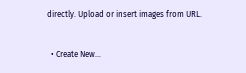directly. Upload or insert images from URL.


  • Create New...